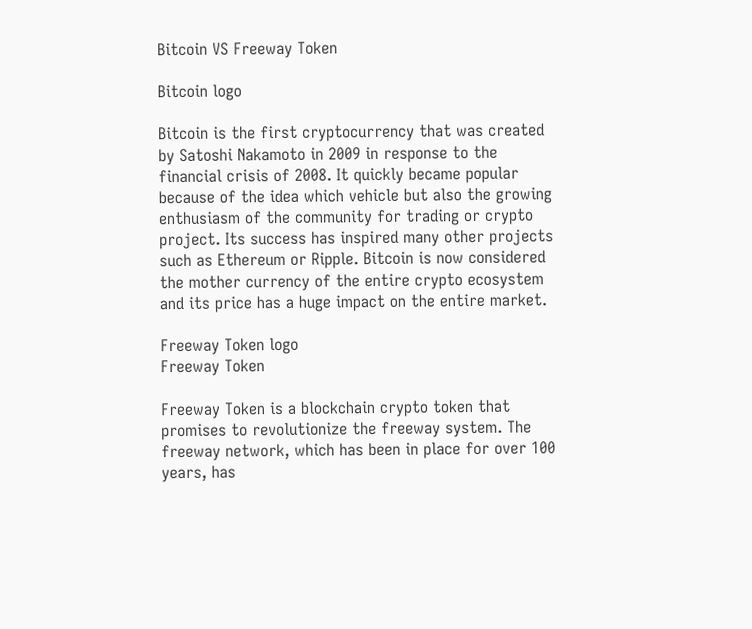Bitcoin VS Freeway Token

Bitcoin logo

Bitcoin is the first cryptocurrency that was created by Satoshi Nakamoto in 2009 in response to the financial crisis of 2008. It quickly became popular because of the idea which vehicle but also the growing enthusiasm of the community for trading or crypto project. Its success has inspired many other projects such as Ethereum or Ripple. Bitcoin is now considered the mother currency of the entire crypto ecosystem and its price has a huge impact on the entire market.

Freeway Token logo
Freeway Token

Freeway Token is a blockchain crypto token that promises to revolutionize the freeway system. The freeway network, which has been in place for over 100 years, has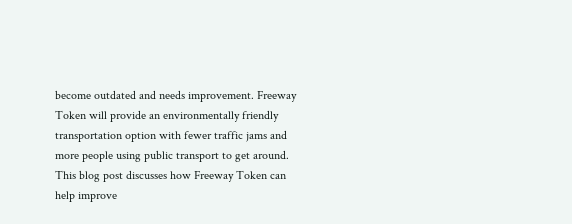become outdated and needs improvement. Freeway Token will provide an environmentally friendly transportation option with fewer traffic jams and more people using public transport to get around. This blog post discusses how Freeway Token can help improve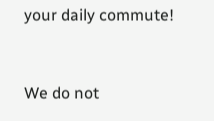your daily commute!


We do not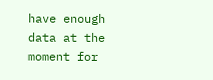have enough data at the moment for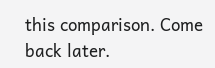this comparison. Come back later.